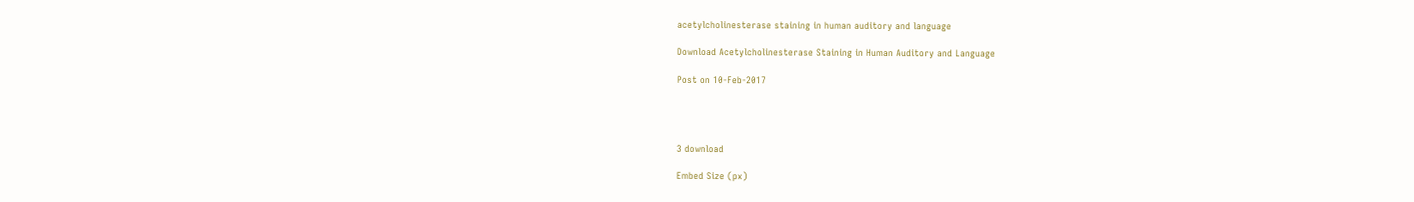acetylcholinesterase staining in human auditory and language

Download Acetylcholinesterase Staining in Human Auditory and Language

Post on 10-Feb-2017




3 download

Embed Size (px)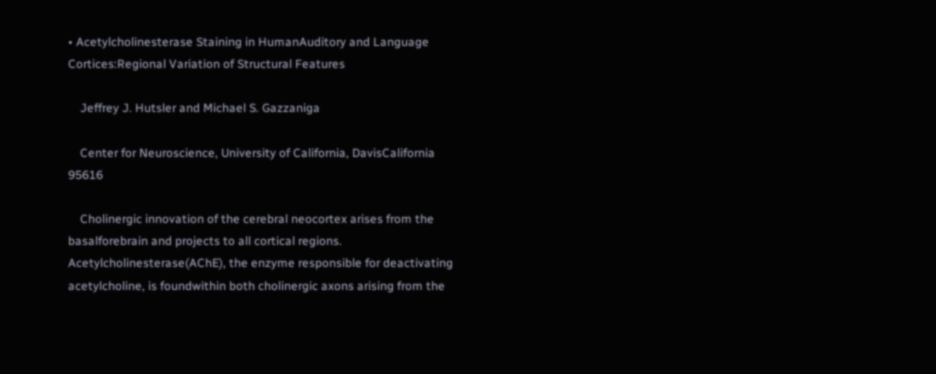• Acetylcholinesterase Staining in HumanAuditory and Language Cortices:Regional Variation of Structural Features

    Jeffrey J. Hutsler and Michael S. Gazzaniga

    Center for Neuroscience, University of California, DavisCalifornia 95616

    Cholinergic innovation of the cerebral neocortex arises from the basalforebrain and projects to all cortical regions. Acetylcholinesterase(AChE), the enzyme responsible for deactivating acetylcholine, is foundwithin both cholinergic axons arising from the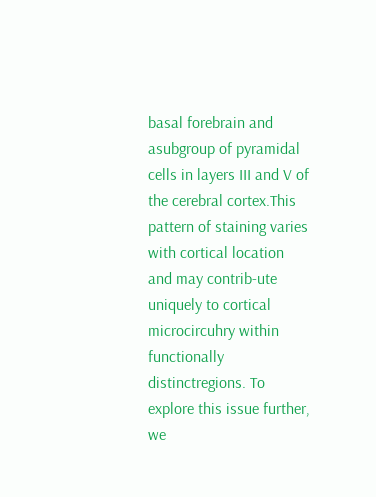basal forebrain and asubgroup of pyramidal cells in layers III and V of the cerebral cortex.This pattern of staining varies with cortical location and may contrib-ute uniquely to cortical microcircuhry within functionally distinctregions. To explore this issue further, we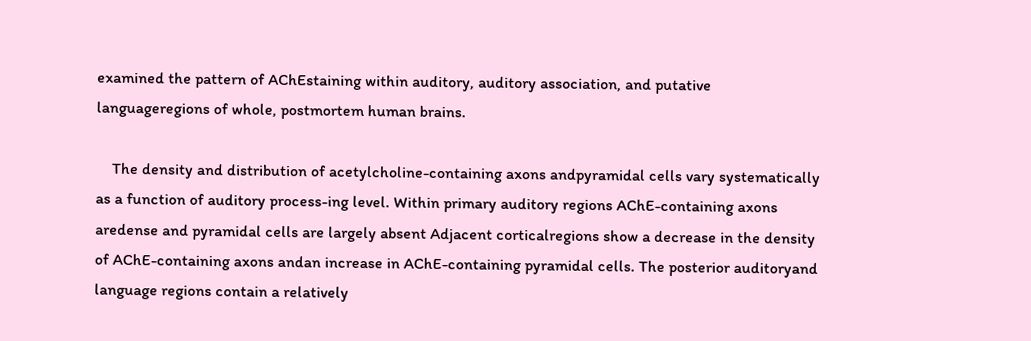examined the pattern of AChEstaining within auditory, auditory association, and putative languageregions of whole, postmortem human brains.

    The density and distribution of acetylcholine-containing axons andpyramidal cells vary systematically as a function of auditory process-ing level. Within primary auditory regions AChE-containing axons aredense and pyramidal cells are largely absent Adjacent corticalregions show a decrease in the density of AChE-containing axons andan increase in AChE-containing pyramidal cells. The posterior auditoryand language regions contain a relatively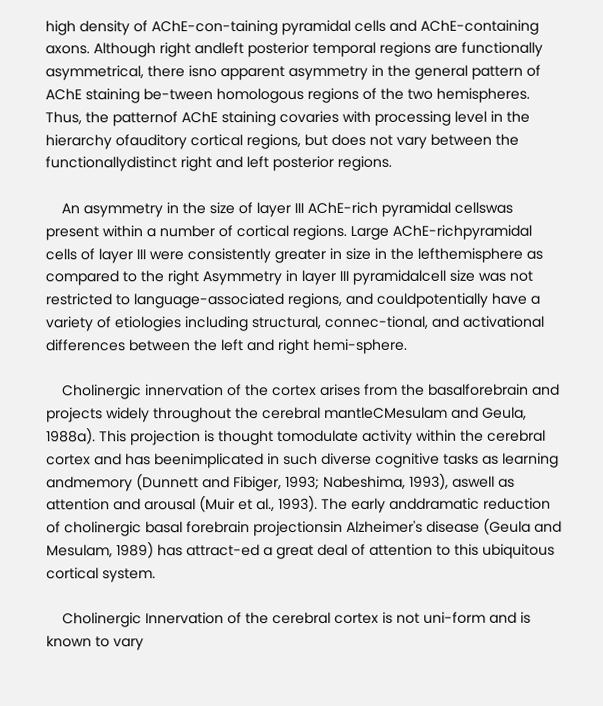high density of AChE-con-taining pyramidal cells and AChE-containing axons. Although right andleft posterior temporal regions are functionally asymmetrical, there isno apparent asymmetry in the general pattern of AChE staining be-tween homologous regions of the two hemispheres. Thus, the patternof AChE staining covaries with processing level in the hierarchy ofauditory cortical regions, but does not vary between the functionallydistinct right and left posterior regions.

    An asymmetry in the size of layer III AChE-rich pyramidal cellswas present within a number of cortical regions. Large AChE-richpyramidal cells of layer III were consistently greater in size in the lefthemisphere as compared to the right Asymmetry in layer III pyramidalcell size was not restricted to language-associated regions, and couldpotentially have a variety of etiologies including structural, connec-tional, and activational differences between the left and right hemi-sphere.

    Cholinergic innervation of the cortex arises from the basalforebrain and projects widely throughout the cerebral mantleCMesulam and Geula, 1988a). This projection is thought tomodulate activity within the cerebral cortex and has beenimplicated in such diverse cognitive tasks as learning andmemory (Dunnett and Fibiger, 1993; Nabeshima, 1993), aswell as attention and arousal (Muir et al., 1993). The early anddramatic reduction of cholinergic basal forebrain projectionsin Alzheimer's disease (Geula and Mesulam, 1989) has attract-ed a great deal of attention to this ubiquitous cortical system.

    Cholinergic Innervation of the cerebral cortex is not uni-form and is known to vary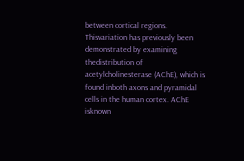between cortical regions. Thisvariation has previously been demonstrated by examining thedistribution of acetylcholinesterase (AChE), which is found inboth axons and pyramidal cells in the human cortex. AChE isknown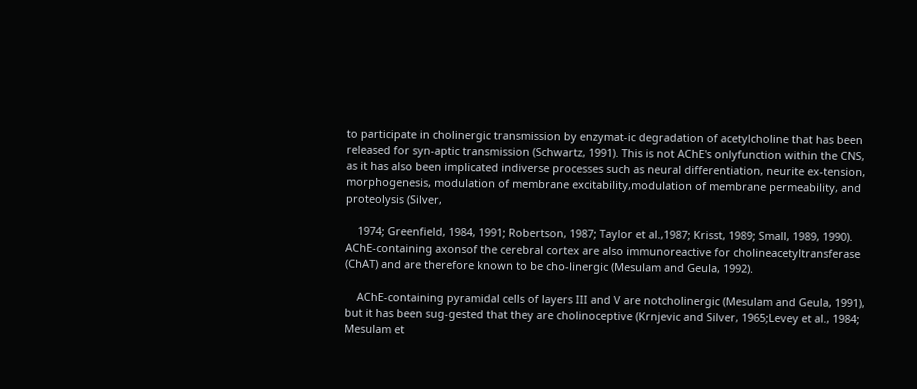to participate in cholinergic transmission by enzymat-ic degradation of acetylcholine that has been released for syn-aptic transmission (Schwartz, 1991). This is not AChE's onlyfunction within the CNS, as it has also been implicated indiverse processes such as neural differentiation, neurite ex-tension, morphogenesis, modulation of membrane excitability,modulation of membrane permeability, and proteolysis (Silver,

    1974; Greenfield, 1984, 1991; Robertson, 1987; Taylor et al.,1987; Krisst, 1989; Small, 1989, 1990). AChE-containing axonsof the cerebral cortex are also immunoreactive for cholineacetyltransferase (ChAT) and are therefore known to be cho-linergic (Mesulam and Geula, 1992).

    AChE-containing pyramidal cells of layers III and V are notcholinergic (Mesulam and Geula, 1991), but it has been sug-gested that they are cholinoceptive (Krnjevic and Silver, 1965;Levey et al., 1984; Mesulam et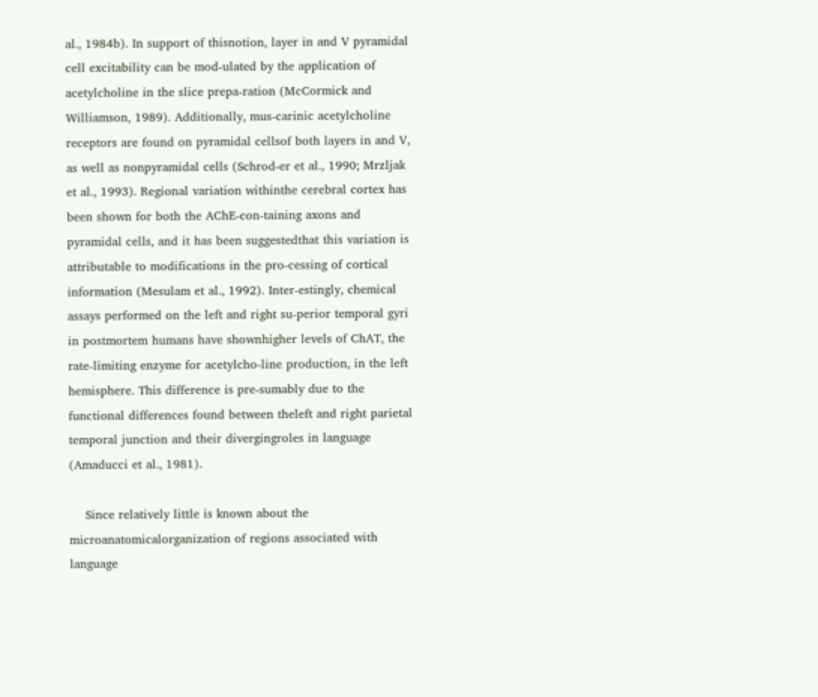al., 1984b). In support of thisnotion, layer in and V pyramidal cell excitability can be mod-ulated by the application of acetylcholine in the slice prepa-ration (McCormick and Williamson, 1989). Additionally, mus-carinic acetylcholine receptors are found on pyramidal cellsof both layers in and V, as well as nonpyramidal cells (Schrod-er et al., 1990; Mrzljak et al., 1993). Regional variation withinthe cerebral cortex has been shown for both the AChE-con-taining axons and pyramidal cells, and it has been suggestedthat this variation is attributable to modifications in the pro-cessing of cortical information (Mesulam et al., 1992). Inter-estingly, chemical assays performed on the left and right su-perior temporal gyri in postmortem humans have shownhigher levels of ChAT, the rate-limiting enzyme for acetylcho-line production, in the left hemisphere. This difference is pre-sumably due to the functional differences found between theleft and right parietal temporal junction and their divergingroles in language (Amaducci et al., 1981).

    Since relatively little is known about the microanatomicalorganization of regions associated with language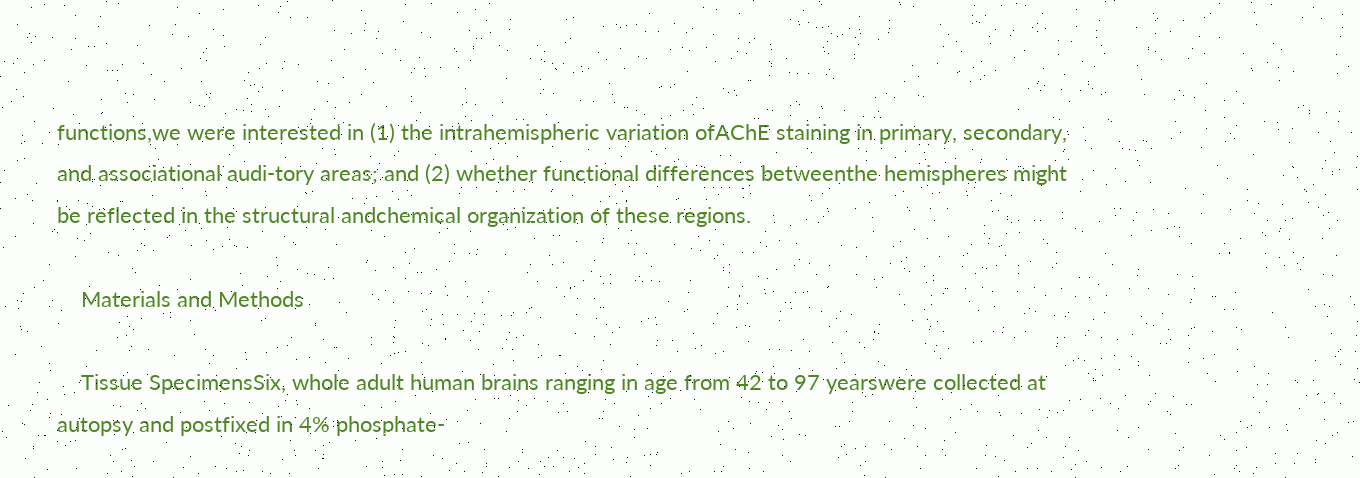functions,we were interested in (1) the intrahemispheric variation ofAChE staining in primary, secondary, and associational audi-tory areas; and (2) whether functional differences betweenthe hemispheres might be reflected in the structural andchemical organization of these regions.

    Materials and Methods

    Tissue SpecimensSix, whole adult human brains ranging in age from 42 to 97 yearswere collected at autopsy and postfixed in 4% phosphate-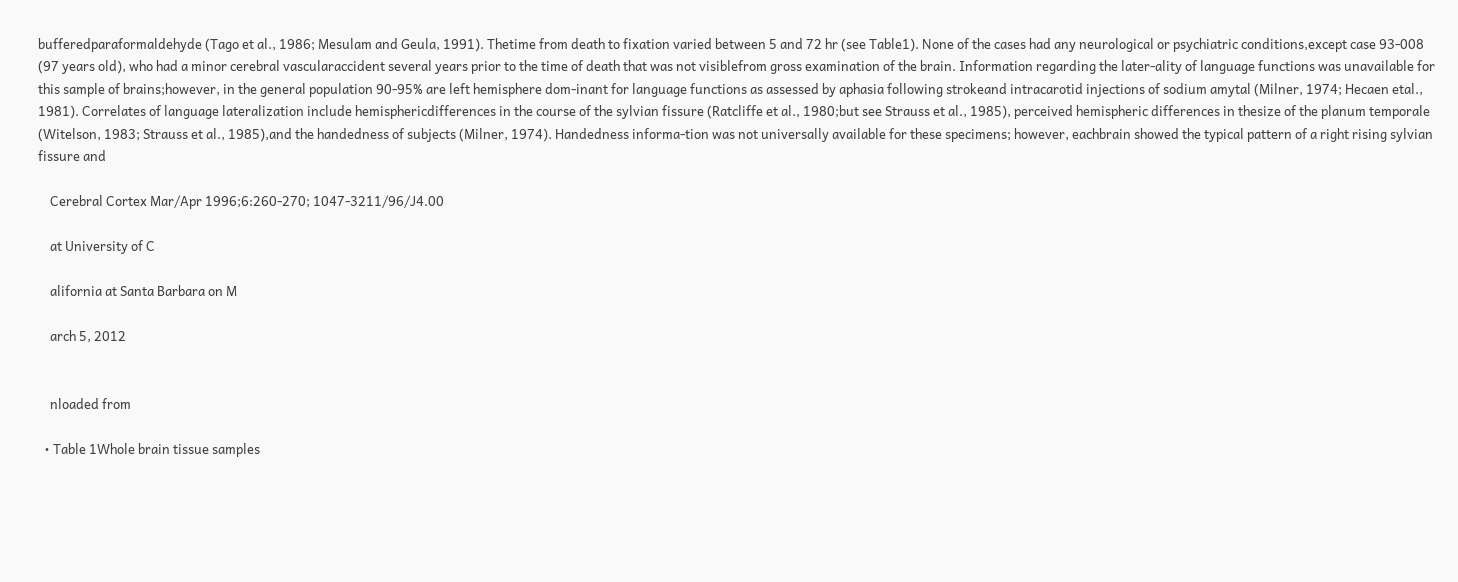bufferedparaformaldehyde (Tago et al., 1986; Mesulam and Geula, 1991). Thetime from death to fixation varied between 5 and 72 hr (see Table1). None of the cases had any neurological or psychiatric conditions,except case 93-008 (97 years old), who had a minor cerebral vascularaccident several years prior to the time of death that was not visiblefrom gross examination of the brain. Information regarding the later-ality of language functions was unavailable for this sample of brains;however, in the general population 90-95% are left hemisphere dom-inant for language functions as assessed by aphasia following strokeand intracarotid injections of sodium amytal (Milner, 1974; Hecaen etal., 1981). Correlates of language lateralization include hemisphericdifferences in the course of the sylvian fissure (Ratcliffe et al., 1980;but see Strauss et al., 1985), perceived hemispheric differences in thesize of the planum temporale (Witelson, 1983; Strauss et al., 1985),and the handedness of subjects (Milner, 1974). Handedness informa-tion was not universally available for these specimens; however, eachbrain showed the typical pattern of a right rising sylvian fissure and

    Cerebral Cortex Mar/Apr 1996;6:260-270; 1047-3211/96/J4.00

    at University of C

    alifornia at Santa Barbara on M

    arch 5, 2012


    nloaded from

  • Table 1Whole brain tissue samples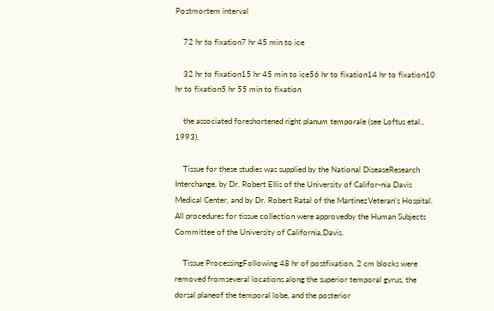Postmortem interval

    72 hr to fixation7 hr 45 min to ice

    32 hr to fixation15 hr 45 min to ice56 hr to fixation14 hr to fixation10 hr to fixation5 hr 55 min to fixation

    the associated foreshortened right planum temporale (see Loftus etal., 1993).

    Tissue for these studies was supplied by the National DiseaseResearch Interchange, by Dr. Robert Ellis of the University of Califor-nia Davis Medical Center, and by Dr. Robert Ratal of the MartinezVeteran's Hospital. All procedures for tissue collection were approvedby the Human Subjects Committee of the University of California,Davis.

    Tissue ProcessingFollowing 48 hr of postfixation, 2 cm blocks were removed fromseveral locations along the superior temporal gyrus, the dorsal planeof the temporal lobe, and the posterior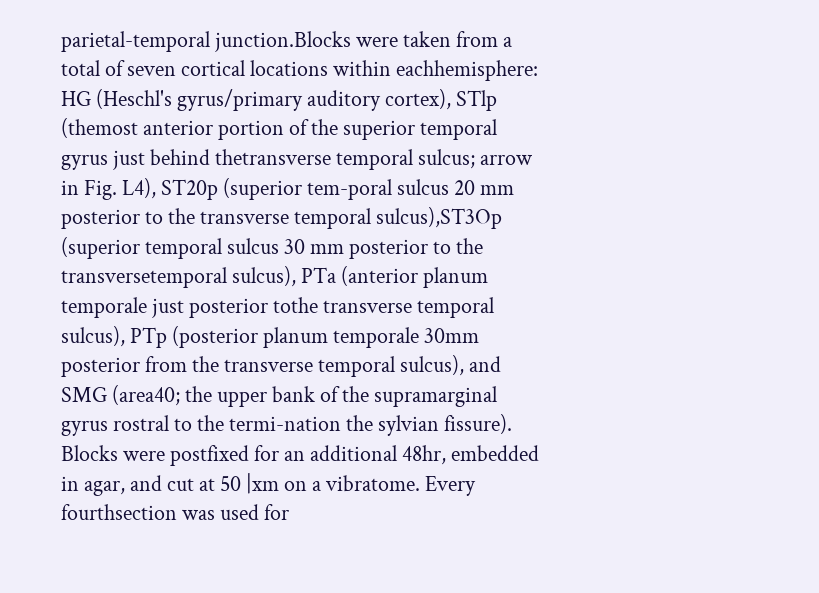parietal-temporal junction.Blocks were taken from a total of seven cortical locations within eachhemisphere: HG (Heschl's gyrus/primary auditory cortex), STlp (themost anterior portion of the superior temporal gyrus just behind thetransverse temporal sulcus; arrow in Fig. L4), ST20p (superior tem-poral sulcus 20 mm posterior to the transverse temporal sulcus),ST3Op (superior temporal sulcus 30 mm posterior to the transversetemporal sulcus), PTa (anterior planum temporale just posterior tothe transverse temporal sulcus), PTp (posterior planum temporale 30mm posterior from the transverse temporal sulcus), and SMG (area40; the upper bank of the supramarginal gyrus rostral to the termi-nation the sylvian fissure). Blocks were postfixed for an additional 48hr, embedded in agar, and cut at 50 |xm on a vibratome. Every fourthsection was used for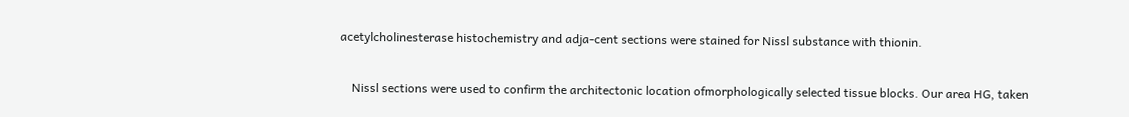acetylcholinesterase histochemistry and adja-cent sections were stained for Nissl substance with thionin.

    Nissl sections were used to confirm the architectonic location ofmorphologically selected tissue blocks. Our area HG, taken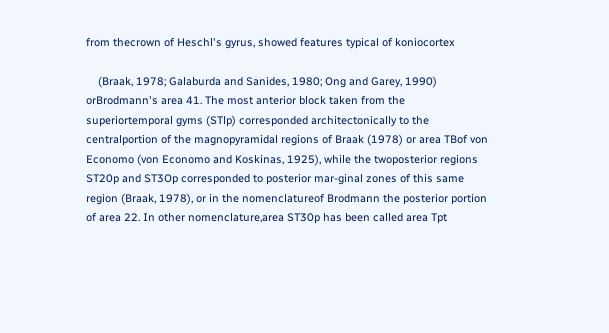from thecrown of Heschl's gyrus, showed features typical of koniocortex

    (Braak, 1978; Galaburda and Sanides, 1980; Ong and Garey, 1990) orBrodmann's area 41. The most anterior block taken from the superiortemporal gyms (STlp) corresponded architectonically to the centralportion of the magnopyramidal regions of Braak (1978) or area TBof von Economo (von Economo and Koskinas, 1925), while the twoposterior regions ST20p and ST3Op corresponded to posterior mar-ginal zones of this same region (Braak, 1978), or in the nomenclatureof Brodmann the posterior portion of area 22. In other nomenclature,area ST30p has been called area Tpt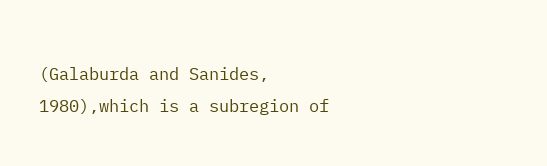(Galaburda and Sanides, 1980),which is a subregion of